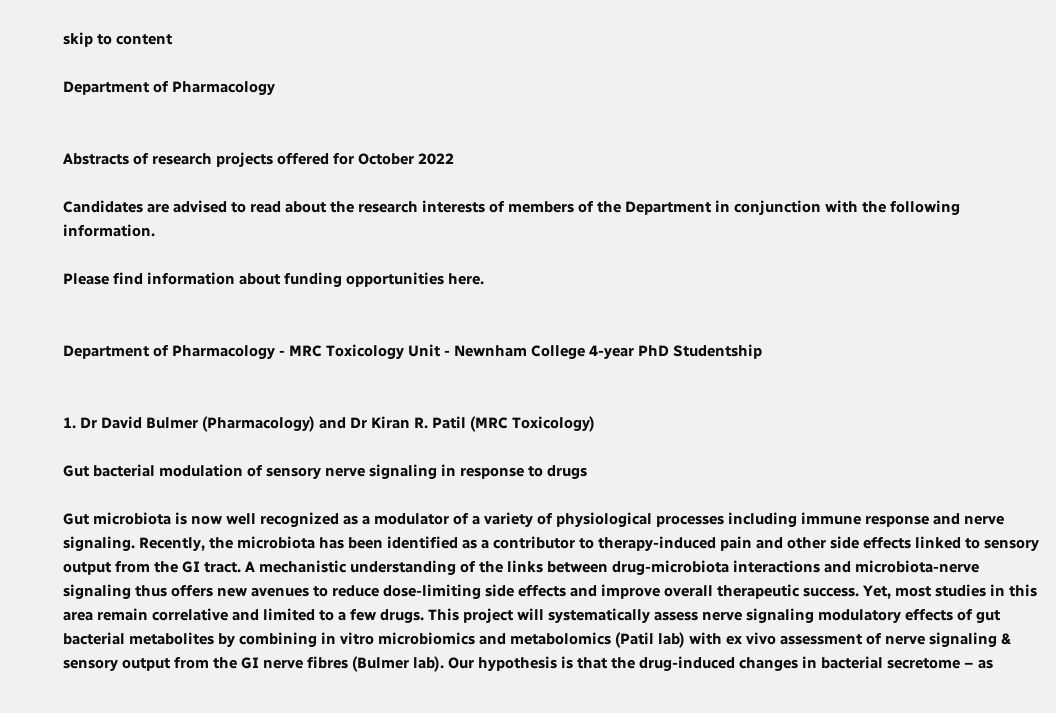skip to content

Department of Pharmacology


Abstracts of research projects offered for October 2022

Candidates are advised to read about the research interests of members of the Department in conjunction with the following information.

Please find information about funding opportunities here.


Department of Pharmacology - MRC Toxicology Unit - Newnham College 4-year PhD Studentship


1. Dr David Bulmer (Pharmacology) and Dr Kiran R. Patil (MRC Toxicology)

Gut bacterial modulation of sensory nerve signaling in response to drugs

Gut microbiota is now well recognized as a modulator of a variety of physiological processes including immune response and nerve signaling. Recently, the microbiota has been identified as a contributor to therapy-induced pain and other side effects linked to sensory output from the GI tract. A mechanistic understanding of the links between drug-microbiota interactions and microbiota-nerve signaling thus offers new avenues to reduce dose-limiting side effects and improve overall therapeutic success. Yet, most studies in this area remain correlative and limited to a few drugs. This project will systematically assess nerve signaling modulatory effects of gut bacterial metabolites by combining in vitro microbiomics and metabolomics (Patil lab) with ex vivo assessment of nerve signaling & sensory output from the GI nerve fibres (Bulmer lab). Our hypothesis is that the drug-induced changes in bacterial secretome – as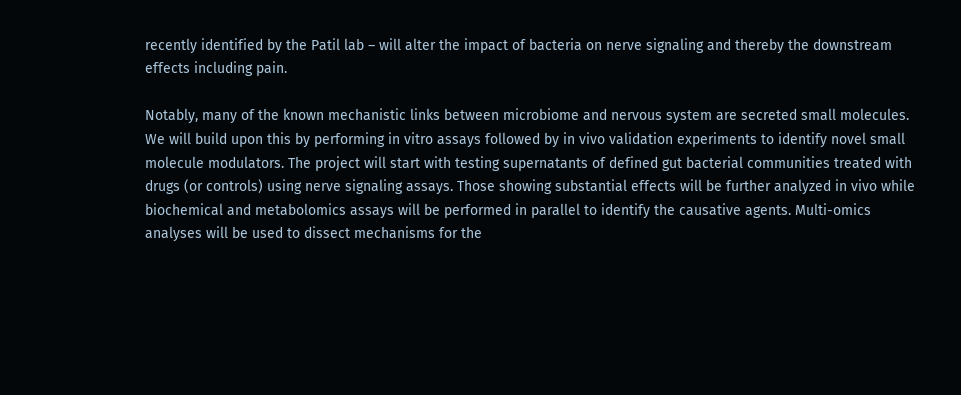recently identified by the Patil lab – will alter the impact of bacteria on nerve signaling and thereby the downstream effects including pain.

Notably, many of the known mechanistic links between microbiome and nervous system are secreted small molecules. We will build upon this by performing in vitro assays followed by in vivo validation experiments to identify novel small molecule modulators. The project will start with testing supernatants of defined gut bacterial communities treated with drugs (or controls) using nerve signaling assays. Those showing substantial effects will be further analyzed in vivo while biochemical and metabolomics assays will be performed in parallel to identify the causative agents. Multi-omics analyses will be used to dissect mechanisms for the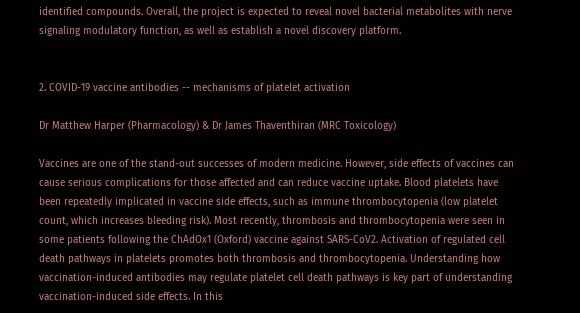identified compounds. Overall, the project is expected to reveal novel bacterial metabolites with nerve signaling modulatory function, as well as establish a novel discovery platform.


2. COVID-19 vaccine antibodies -- mechanisms of platelet activation

Dr Matthew Harper (Pharmacology) & Dr James Thaventhiran (MRC Toxicology)

Vaccines are one of the stand-out successes of modern medicine. However, side effects of vaccines can cause serious complications for those affected and can reduce vaccine uptake. Blood platelets have been repeatedly implicated in vaccine side effects, such as immune thrombocytopenia (low platelet count, which increases bleeding risk). Most recently, thrombosis and thrombocytopenia were seen in some patients following the ChAdOx1 (Oxford) vaccine against SARS-CoV2. Activation of regulated cell death pathways in platelets promotes both thrombosis and thrombocytopenia. Understanding how vaccination-induced antibodies may regulate platelet cell death pathways is key part of understanding vaccination-induced side effects. In this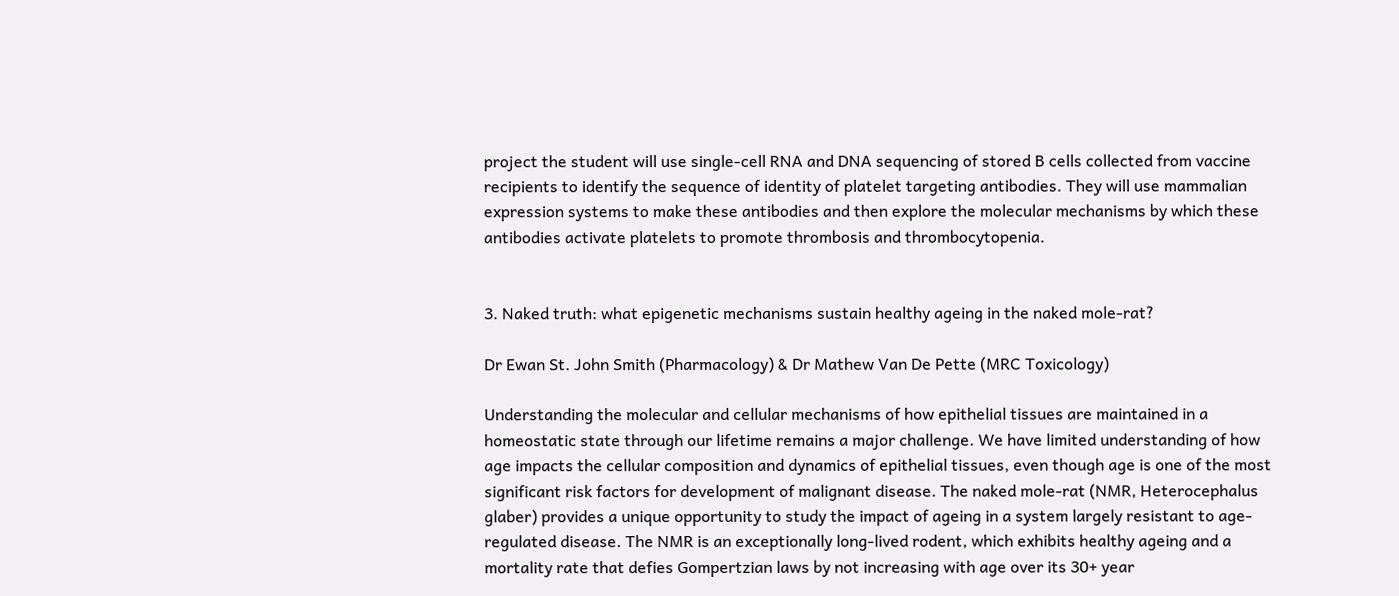project the student will use single-cell RNA and DNA sequencing of stored B cells collected from vaccine recipients to identify the sequence of identity of platelet targeting antibodies. They will use mammalian expression systems to make these antibodies and then explore the molecular mechanisms by which these antibodies activate platelets to promote thrombosis and thrombocytopenia.


3. Naked truth: what epigenetic mechanisms sustain healthy ageing in the naked mole-rat?

Dr Ewan St. John Smith (Pharmacology) & Dr Mathew Van De Pette (MRC Toxicology)

Understanding the molecular and cellular mechanisms of how epithelial tissues are maintained in a homeostatic state through our lifetime remains a major challenge. We have limited understanding of how age impacts the cellular composition and dynamics of epithelial tissues, even though age is one of the most significant risk factors for development of malignant disease. The naked mole-rat (NMR, Heterocephalus glaber) provides a unique opportunity to study the impact of ageing in a system largely resistant to age-regulated disease. The NMR is an exceptionally long-lived rodent, which exhibits healthy ageing and a mortality rate that defies Gompertzian laws by not increasing with age over its 30+ year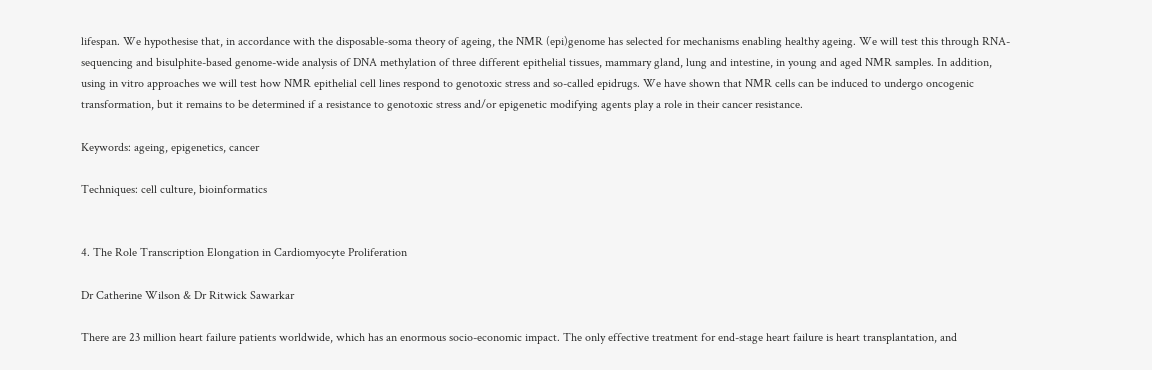lifespan. We hypothesise that, in accordance with the disposable-soma theory of ageing, the NMR (epi)genome has selected for mechanisms enabling healthy ageing. We will test this through RNA-sequencing and bisulphite-based genome-wide analysis of DNA methylation of three different epithelial tissues, mammary gland, lung and intestine, in young and aged NMR samples. In addition, using in vitro approaches we will test how NMR epithelial cell lines respond to genotoxic stress and so-called epidrugs. We have shown that NMR cells can be induced to undergo oncogenic transformation, but it remains to be determined if a resistance to genotoxic stress and/or epigenetic modifying agents play a role in their cancer resistance.

Keywords: ageing, epigenetics, cancer

Techniques: cell culture, bioinformatics


4. The Role Transcription Elongation in Cardiomyocyte Proliferation

Dr Catherine Wilson & Dr Ritwick Sawarkar

There are 23 million heart failure patients worldwide, which has an enormous socio-economic impact. The only effective treatment for end-stage heart failure is heart transplantation, and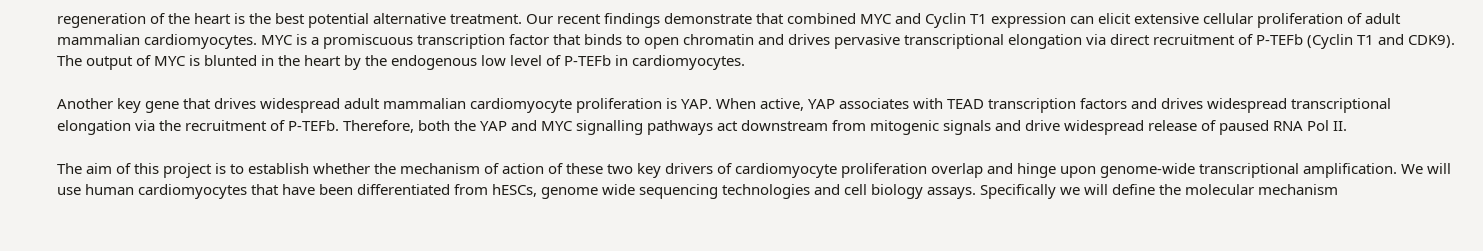regeneration of the heart is the best potential alternative treatment. Our recent findings demonstrate that combined MYC and Cyclin T1 expression can elicit extensive cellular proliferation of adult mammalian cardiomyocytes. MYC is a promiscuous transcription factor that binds to open chromatin and drives pervasive transcriptional elongation via direct recruitment of P-TEFb (Cyclin T1 and CDK9). The output of MYC is blunted in the heart by the endogenous low level of P-TEFb in cardiomyocytes.

Another key gene that drives widespread adult mammalian cardiomyocyte proliferation is YAP. When active, YAP associates with TEAD transcription factors and drives widespread transcriptional elongation via the recruitment of P-TEFb. Therefore, both the YAP and MYC signalling pathways act downstream from mitogenic signals and drive widespread release of paused RNA Pol II.

The aim of this project is to establish whether the mechanism of action of these two key drivers of cardiomyocyte proliferation overlap and hinge upon genome-wide transcriptional amplification. We will use human cardiomyocytes that have been differentiated from hESCs, genome wide sequencing technologies and cell biology assays. Specifically we will define the molecular mechanism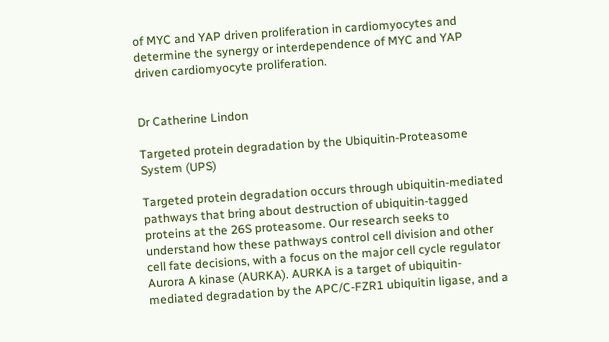of MYC and YAP driven proliferation in cardiomyocytes and determine the synergy or interdependence of MYC and YAP driven cardiomyocyte proliferation.


Dr Catherine Lindon

Targeted protein degradation by the Ubiquitin-Proteasome System (UPS)

Targeted protein degradation occurs through ubiquitin-mediated pathways that bring about destruction of ubiquitin-tagged proteins at the 26S proteasome. Our research seeks to understand how these pathways control cell division and other cell fate decisions, with a focus on the major cell cycle regulator Aurora A kinase (AURKA). AURKA is a target of ubiquitin-mediated degradation by the APC/C-FZR1 ubiquitin ligase, and a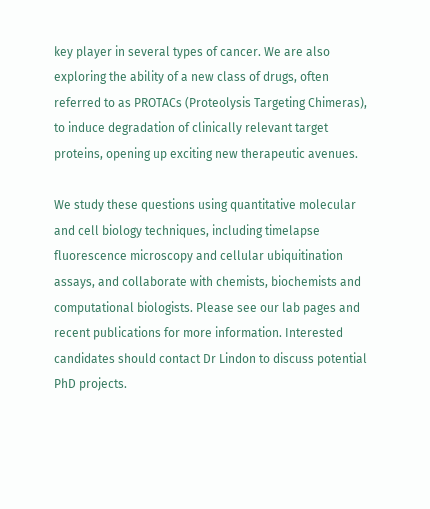key player in several types of cancer. We are also exploring the ability of a new class of drugs, often referred to as PROTACs (Proteolysis Targeting Chimeras), to induce degradation of clinically relevant target proteins, opening up exciting new therapeutic avenues.

We study these questions using quantitative molecular and cell biology techniques, including timelapse fluorescence microscopy and cellular ubiquitination assays, and collaborate with chemists, biochemists and computational biologists. Please see our lab pages and recent publications for more information. Interested candidates should contact Dr Lindon to discuss potential PhD projects.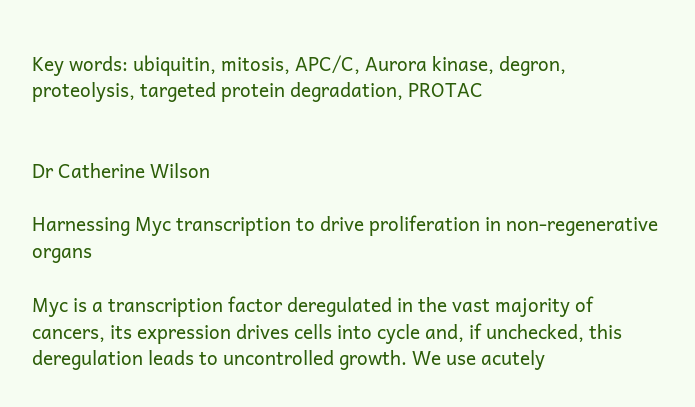Key words: ubiquitin, mitosis, APC/C, Aurora kinase, degron, proteolysis, targeted protein degradation, PROTAC


Dr Catherine Wilson

Harnessing Myc transcription to drive proliferation in non-regenerative organs

Myc is a transcription factor deregulated in the vast majority of cancers, its expression drives cells into cycle and, if unchecked, this deregulation leads to uncontrolled growth. We use acutely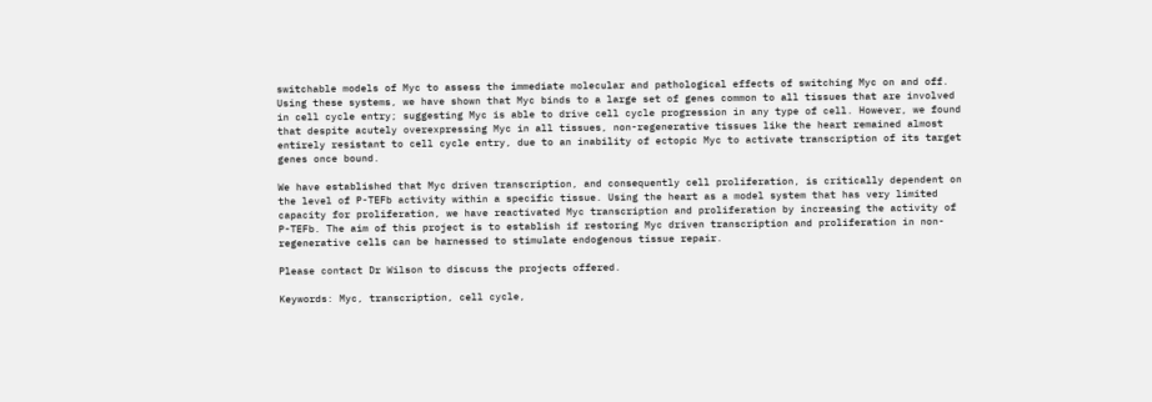switchable models of Myc to assess the immediate molecular and pathological effects of switching Myc on and off. Using these systems, we have shown that Myc binds to a large set of genes common to all tissues that are involved in cell cycle entry; suggesting Myc is able to drive cell cycle progression in any type of cell. However, we found that despite acutely overexpressing Myc in all tissues, non-regenerative tissues like the heart remained almost entirely resistant to cell cycle entry, due to an inability of ectopic Myc to activate transcription of its target genes once bound.

We have established that Myc driven transcription, and consequently cell proliferation, is critically dependent on the level of P-TEFb activity within a specific tissue. Using the heart as a model system that has very limited capacity for proliferation, we have reactivated Myc transcription and proliferation by increasing the activity of P-TEFb. The aim of this project is to establish if restoring Myc driven transcription and proliferation in non-regenerative cells can be harnessed to stimulate endogenous tissue repair.

Please contact Dr Wilson to discuss the projects offered.

Keywords: Myc, transcription, cell cycle,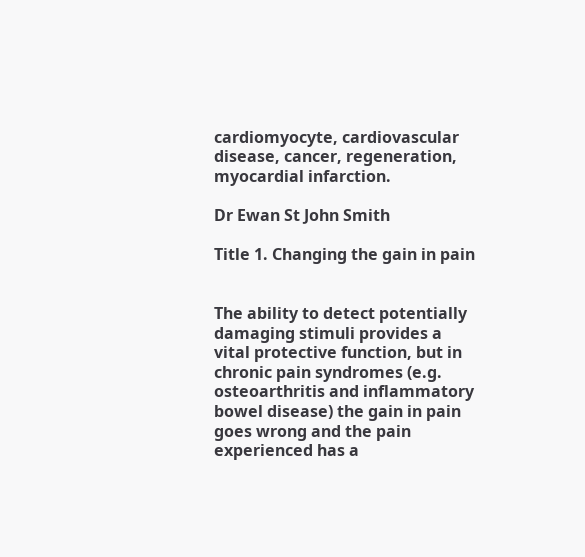cardiomyocyte, cardiovascular disease, cancer, regeneration, myocardial infarction.

Dr Ewan St John Smith

Title 1. Changing the gain in pain


The ability to detect potentially damaging stimuli provides a vital protective function, but in chronic pain syndromes (e.g. osteoarthritis and inflammatory bowel disease) the gain in pain goes wrong and the pain experienced has a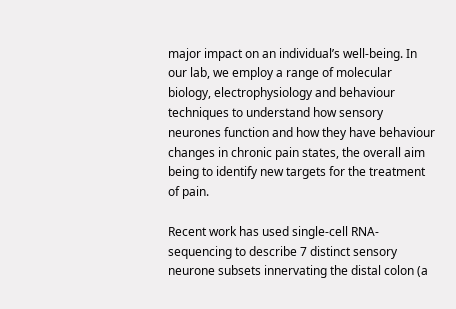major impact on an individual’s well-being. In our lab, we employ a range of molecular biology, electrophysiology and behaviour techniques to understand how sensory neurones function and how they have behaviour changes in chronic pain states, the overall aim being to identify new targets for the treatment of pain.

Recent work has used single-cell RNA-sequencing to describe 7 distinct sensory neurone subsets innervating the distal colon (a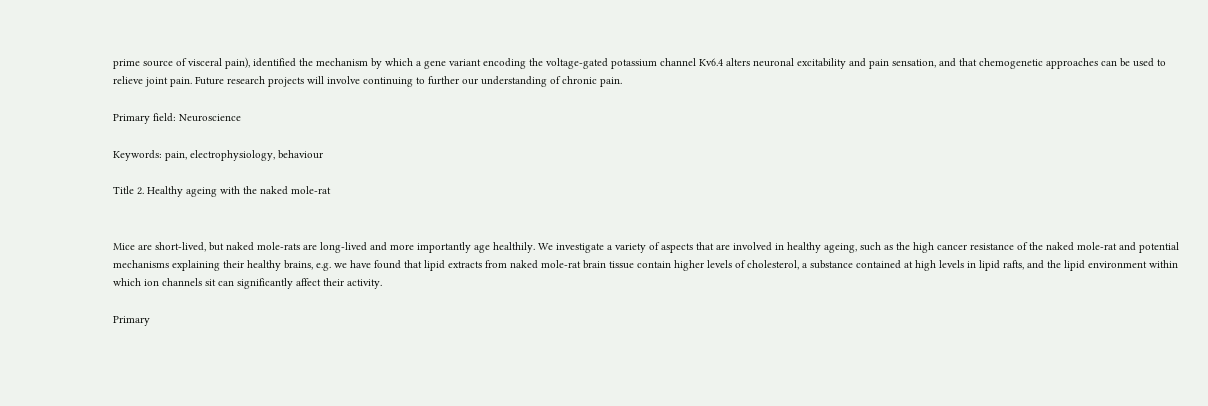prime source of visceral pain), identified the mechanism by which a gene variant encoding the voltage-gated potassium channel Kv6.4 alters neuronal excitability and pain sensation, and that chemogenetic approaches can be used to relieve joint pain. Future research projects will involve continuing to further our understanding of chronic pain.

Primary field: Neuroscience

Keywords: pain, electrophysiology, behaviour

Title 2. Healthy ageing with the naked mole-rat


Mice are short-lived, but naked mole-rats are long-lived and more importantly age healthily. We investigate a variety of aspects that are involved in healthy ageing, such as the high cancer resistance of the naked mole-rat and potential mechanisms explaining their healthy brains, e.g. we have found that lipid extracts from naked mole-rat brain tissue contain higher levels of cholesterol, a substance contained at high levels in lipid rafts, and the lipid environment within which ion channels sit can significantly affect their activity.

Primary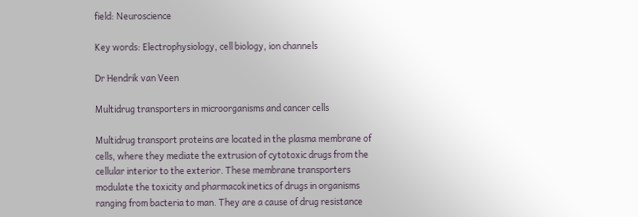field: Neuroscience

Key words: Electrophysiology, cell biology, ion channels

Dr Hendrik van Veen

Multidrug transporters in microorganisms and cancer cells

Multidrug transport proteins are located in the plasma membrane of cells, where they mediate the extrusion of cytotoxic drugs from the cellular interior to the exterior. These membrane transporters modulate the toxicity and pharmacokinetics of drugs in organisms ranging from bacteria to man. They are a cause of drug resistance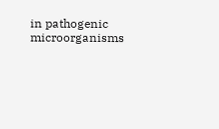in pathogenic microorganisms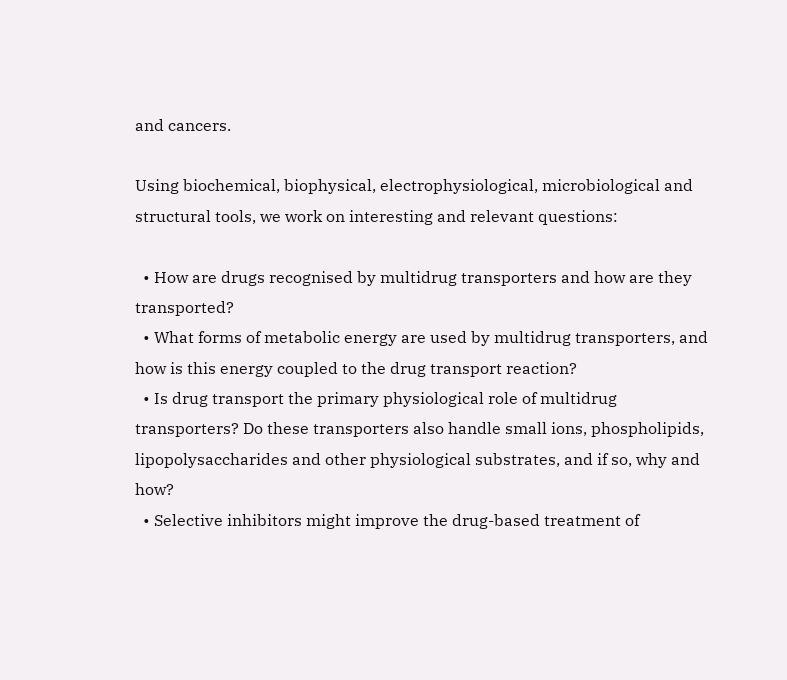and cancers.

Using biochemical, biophysical, electrophysiological, microbiological and structural tools, we work on interesting and relevant questions:

  • How are drugs recognised by multidrug transporters and how are they transported?
  • What forms of metabolic energy are used by multidrug transporters, and how is this energy coupled to the drug transport reaction?
  • Is drug transport the primary physiological role of multidrug transporters? Do these transporters also handle small ions, phospholipids, lipopolysaccharides and other physiological substrates, and if so, why and how?
  • Selective inhibitors might improve the drug-based treatment of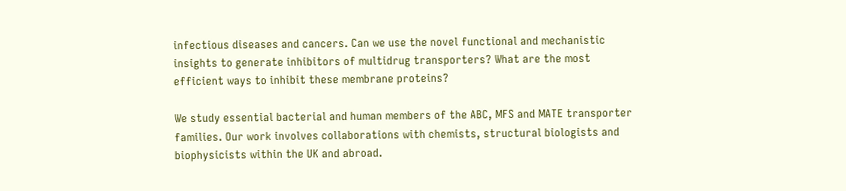infectious diseases and cancers. Can we use the novel functional and mechanistic insights to generate inhibitors of multidrug transporters? What are the most efficient ways to inhibit these membrane proteins?

We study essential bacterial and human members of the ABC, MFS and MATE transporter families. Our work involves collaborations with chemists, structural biologists and biophysicists within the UK and abroad.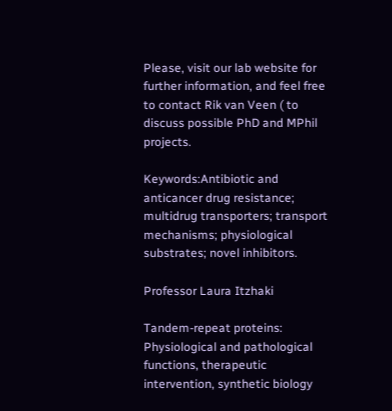Please, visit our lab website for further information, and feel free to contact Rik van Veen ( to discuss possible PhD and MPhil projects.

Keywords:Antibiotic and anticancer drug resistance; multidrug transporters; transport mechanisms; physiological substrates; novel inhibitors.

Professor Laura Itzhaki

Tandem-repeat proteins: Physiological and pathological functions, therapeutic intervention, synthetic biology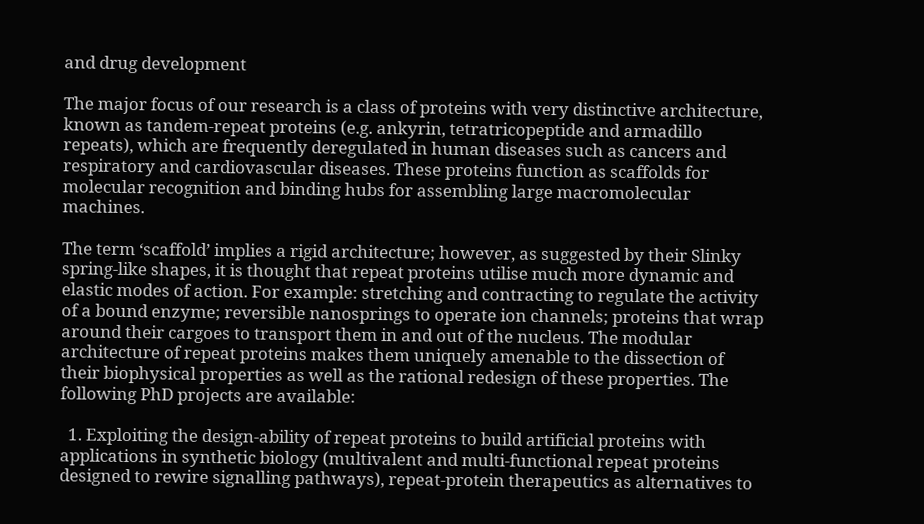and drug development

The major focus of our research is a class of proteins with very distinctive architecture, known as tandem-repeat proteins (e.g. ankyrin, tetratricopeptide and armadillo repeats), which are frequently deregulated in human diseases such as cancers and respiratory and cardiovascular diseases. These proteins function as scaffolds for molecular recognition and binding hubs for assembling large macromolecular machines.

The term ‘scaffold’ implies a rigid architecture; however, as suggested by their Slinky spring-like shapes, it is thought that repeat proteins utilise much more dynamic and elastic modes of action. For example: stretching and contracting to regulate the activity of a bound enzyme; reversible nanosprings to operate ion channels; proteins that wrap around their cargoes to transport them in and out of the nucleus. The modular architecture of repeat proteins makes them uniquely amenable to the dissection of their biophysical properties as well as the rational redesign of these properties. The following PhD projects are available:

  1. Exploiting the design-ability of repeat proteins to build artificial proteins with applications in synthetic biology (multivalent and multi-functional repeat proteins designed to rewire signalling pathways), repeat-protein therapeutics as alternatives to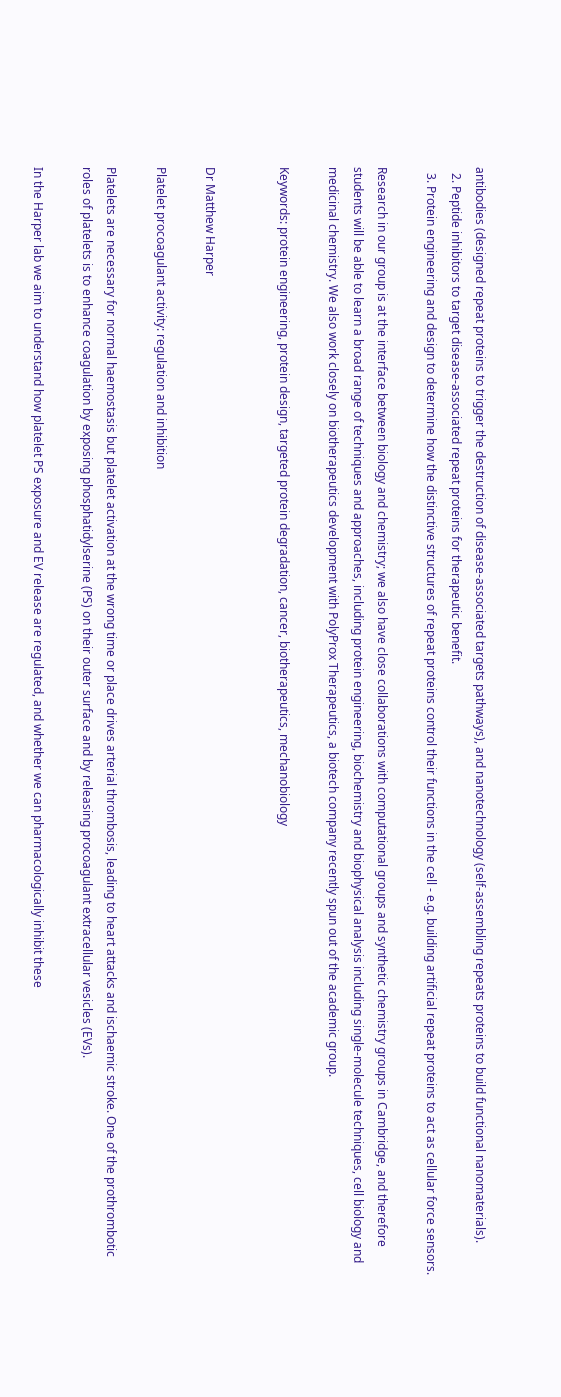antibodies (designed repeat proteins to trigger the destruction of disease-associated targets pathways), and nanotechnology (self-assembling repeats proteins to build functional nanomaterials).
  2. Peptide inhibitors to target disease-associated repeat proteins for therapeutic benefit.
  3. Protein engineering and design to determine how the distinctive structures of repeat proteins control their functions in the cell - e.g. building artificial repeat proteins to act as cellular force sensors.

Research in our group is at the interface between biology and chemistry; we also have close collaborations with computational groups and synthetic chemistry groups in Cambridge, and therefore students will be able to learn a broad range of techniques and approaches, including protein engineering, biochemistry and biophysical analysis including single-molecule techniques, cell biology and medicinal chemistry. We also work closely on biotherapeutics development with PolyProx Therapeutics, a biotech company recently spun out of the academic group.

Keywords: protein engineering, protein design, targeted protein degradation, cancer, biotherapeutics, mechanobiology


Dr Matthew Harper

Platelet procoagulant activity: regulation and inhibition

Platelets are necessary for normal haemostasis but platelet activation at the wrong time or place drives arterial thrombosis, leading to heart attacks and ischaemic stroke. One of the prothrombotic roles of platelets is to enhance coagulation by exposing phosphatidylserine (PS) on their outer surface and by releasing procoagulant extracellular vesicles (EVs).

In the Harper lab we aim to understand how platelet PS exposure and EV release are regulated, and whether we can pharmacologically inhibit these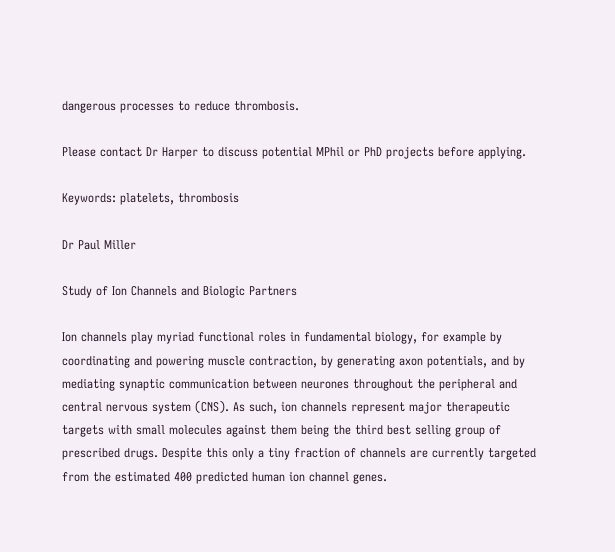dangerous processes to reduce thrombosis.

Please contact Dr Harper to discuss potential MPhil or PhD projects before applying.

Keywords: platelets, thrombosis

Dr Paul Miller

Study of Ion Channels and Biologic Partners

Ion channels play myriad functional roles in fundamental biology, for example by coordinating and powering muscle contraction, by generating axon potentials, and by mediating synaptic communication between neurones throughout the peripheral and central nervous system (CNS). As such, ion channels represent major therapeutic targets with small molecules against them being the third best selling group of prescribed drugs. Despite this only a tiny fraction of channels are currently targeted from the estimated 400 predicted human ion channel genes.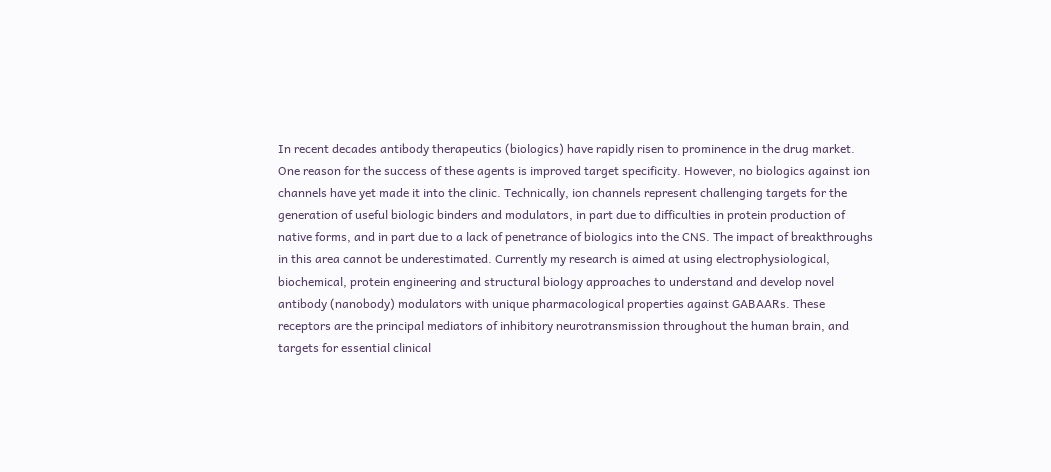In recent decades antibody therapeutics (biologics) have rapidly risen to prominence in the drug market. One reason for the success of these agents is improved target specificity. However, no biologics against ion channels have yet made it into the clinic. Technically, ion channels represent challenging targets for the generation of useful biologic binders and modulators, in part due to difficulties in protein production of native forms, and in part due to a lack of penetrance of biologics into the CNS. The impact of breakthroughs in this area cannot be underestimated. Currently my research is aimed at using electrophysiological, biochemical, protein engineering and structural biology approaches to understand and develop novel antibody (nanobody) modulators with unique pharmacological properties against GABAARs. These receptors are the principal mediators of inhibitory neurotransmission throughout the human brain, and targets for essential clinical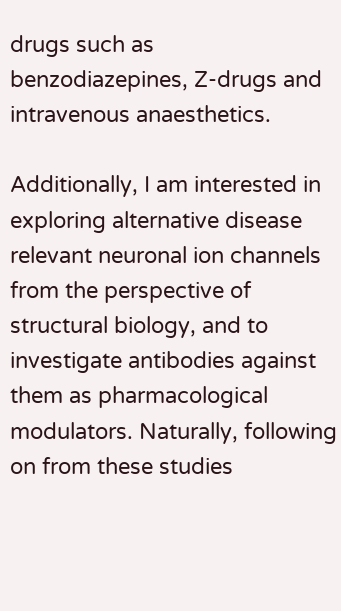drugs such as benzodiazepines, Z-drugs and intravenous anaesthetics.

Additionally, I am interested in exploring alternative disease relevant neuronal ion channels from the perspective of structural biology, and to investigate antibodies against them as pharmacological modulators. Naturally, following on from these studies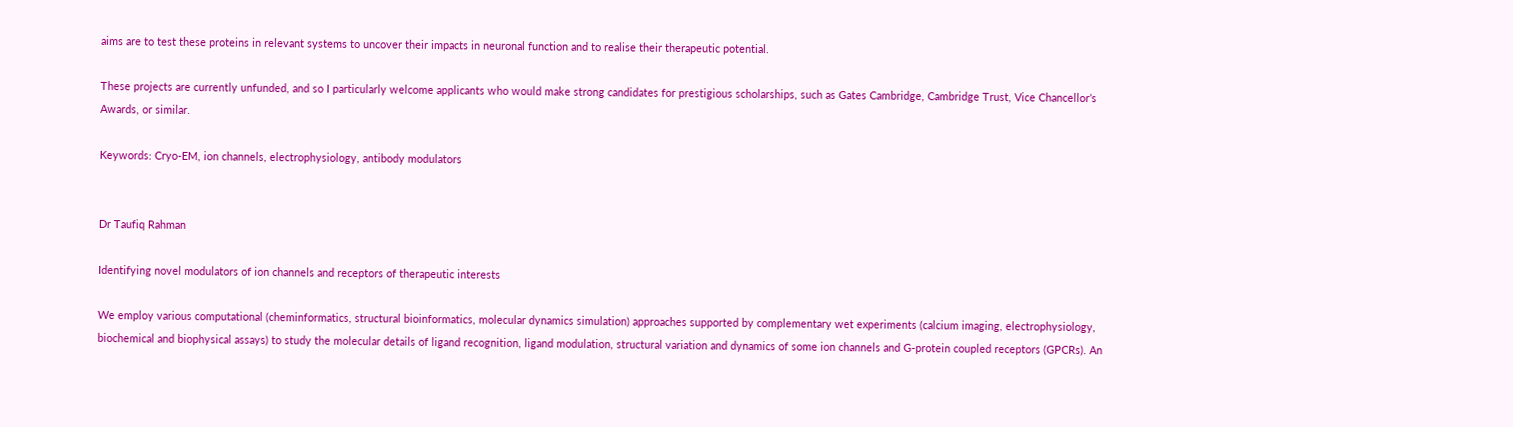aims are to test these proteins in relevant systems to uncover their impacts in neuronal function and to realise their therapeutic potential.

These projects are currently unfunded, and so I particularly welcome applicants who would make strong candidates for prestigious scholarships, such as Gates Cambridge, Cambridge Trust, Vice Chancellor’s Awards, or similar.

Keywords: Cryo-EM, ion channels, electrophysiology, antibody modulators


Dr Taufiq Rahman

Identifying novel modulators of ion channels and receptors of therapeutic interests

We employ various computational (cheminformatics, structural bioinformatics, molecular dynamics simulation) approaches supported by complementary wet experiments (calcium imaging, electrophysiology, biochemical and biophysical assays) to study the molecular details of ligand recognition, ligand modulation, structural variation and dynamics of some ion channels and G-protein coupled receptors (GPCRs). An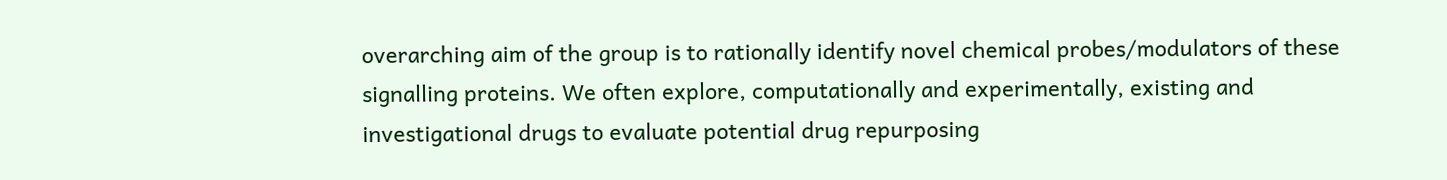overarching aim of the group is to rationally identify novel chemical probes/modulators of these signalling proteins. We often explore, computationally and experimentally, existing and investigational drugs to evaluate potential drug repurposing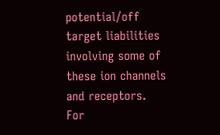potential/off target liabilities involving some of these ion channels and receptors. For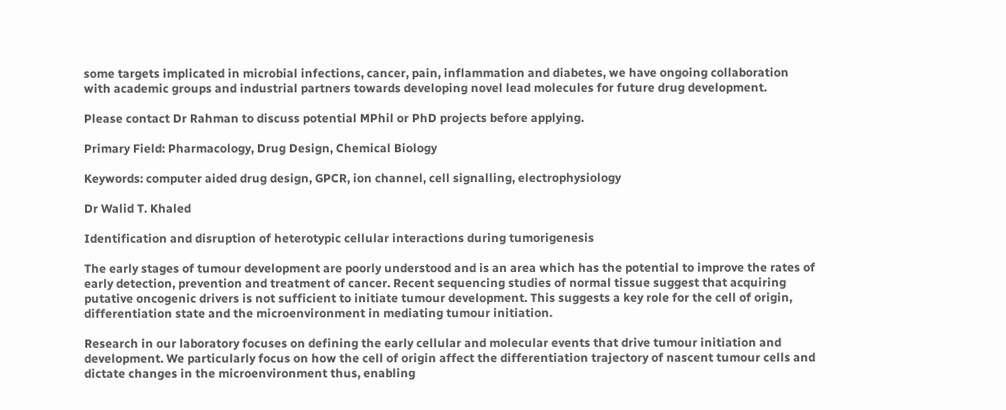some targets implicated in microbial infections, cancer, pain, inflammation and diabetes, we have ongoing collaboration with academic groups and industrial partners towards developing novel lead molecules for future drug development.

Please contact Dr Rahman to discuss potential MPhil or PhD projects before applying.

Primary Field: Pharmacology, Drug Design, Chemical Biology

Keywords: computer aided drug design, GPCR, ion channel, cell signalling, electrophysiology

Dr Walid T. Khaled

Identification and disruption of heterotypic cellular interactions during tumorigenesis

The early stages of tumour development are poorly understood and is an area which has the potential to improve the rates of early detection, prevention and treatment of cancer. Recent sequencing studies of normal tissue suggest that acquiring putative oncogenic drivers is not sufficient to initiate tumour development. This suggests a key role for the cell of origin, differentiation state and the microenvironment in mediating tumour initiation.

Research in our laboratory focuses on defining the early cellular and molecular events that drive tumour initiation and development. We particularly focus on how the cell of origin affect the differentiation trajectory of nascent tumour cells and dictate changes in the microenvironment thus, enabling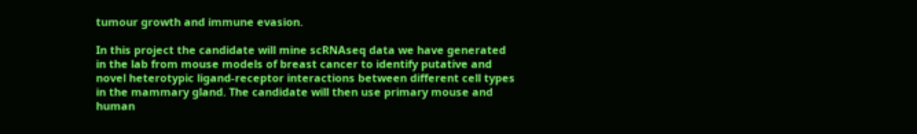tumour growth and immune evasion.

In this project the candidate will mine scRNAseq data we have generated in the lab from mouse models of breast cancer to identify putative and novel heterotypic ligand-receptor interactions between different cell types in the mammary gland. The candidate will then use primary mouse and human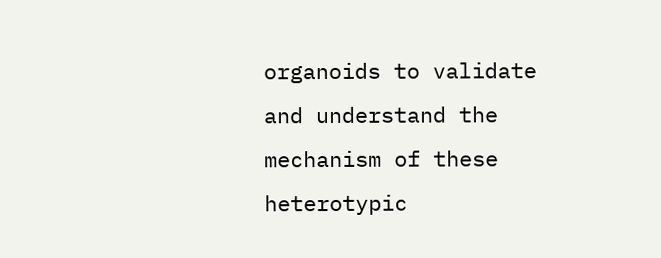organoids to validate and understand the mechanism of these heterotypic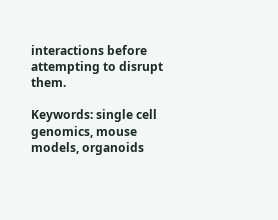interactions before attempting to disrupt them.

Keywords: single cell genomics, mouse models, organoids